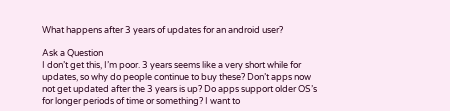What happens after 3 years of updates for an android user?

Ask a Question
I don’t get this, I’m poor. 3 years seems like a very short while for updates, so why do people continue to buy these? Don’t apps now not get updated after the 3 years is up? Do apps support older OS’s for longer periods of time or something? I want to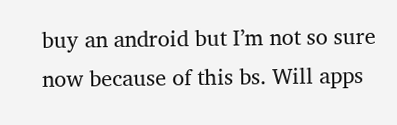buy an android but I’m not so sure now because of this bs. Will apps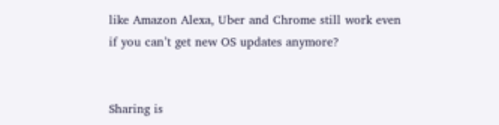like Amazon Alexa, Uber and Chrome still work even if you can’t get new OS updates anymore?


Sharing is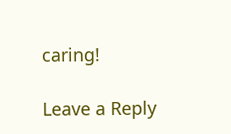caring!

Leave a Reply